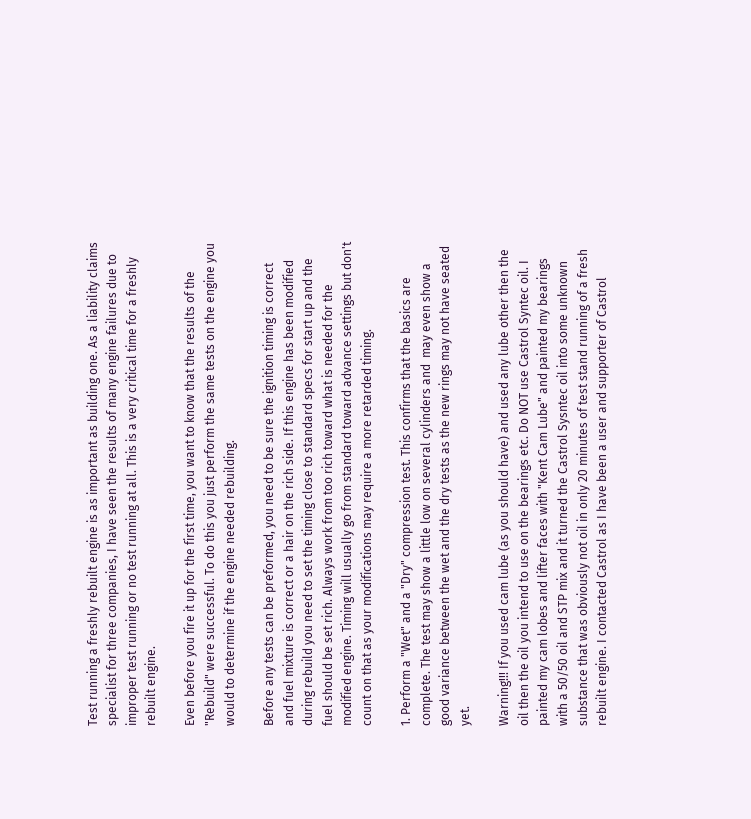Test running a freshly rebuilt engine is as important as building one. As a liability claims specialist for three companies, I have seen the results of many engine failures due to improper test running or no test running at all. This is a very critical time for a freshly rebuilt engine.

Even before you fire it up for the first time, you want to know that the results of the "Rebuild" were successful. To do this you just perform the same tests on the engine you would to determine if the engine needed rebuilding.

Before any tests can be preformed, you need to be sure the ignition timing is correct and fuel mixture is correct or a hair on the rich side. If this engine has been modified during rebuild you need to set the timing close to standard specs for start up and the fuel should be set rich. Always work from too rich toward what is needed for the modified engine. Timing will usually go from standard toward advance settings but don't count on that as your modifications may require a more retarded timing.

1. Perform a "Wet" and a "Dry" compression test. This confirms that the basics are complete. The test may show a little low on several cylinders and  may even show a good variance between the wet and the dry tests as the new rings may not have seated yet.

Warning!!! If you used cam lube (as you should have) and used any lube other then the oil then the oil you intend to use on the bearings etc. Do NOT use Castrol Syntec oil. I painted my cam lobes and lifter faces with "Kent Cam Lube" and painted my bearings with a 50/50 oil and STP mix and it turned the Castrol Sysntec oil into some unknown substance that was obviously not oil in only 20 minutes of test stand running of a fresh rebuilt engine. I contacted Castrol as I have been a user and supporter of Castrol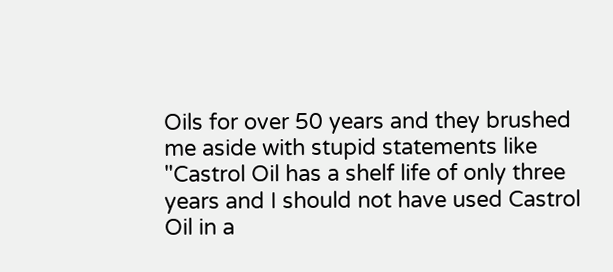Oils for over 50 years and they brushed me aside with stupid statements like "Castrol Oil has a shelf life of only three years and I should not have used Castrol Oil in a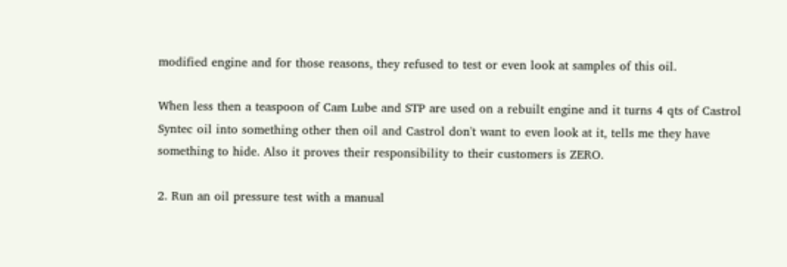modified engine and for those reasons, they refused to test or even look at samples of this oil.

When less then a teaspoon of Cam Lube and STP are used on a rebuilt engine and it turns 4 qts of Castrol Syntec oil into something other then oil and Castrol don't want to even look at it, tells me they have something to hide. Also it proves their responsibility to their customers is ZERO.

2. Run an oil pressure test with a manual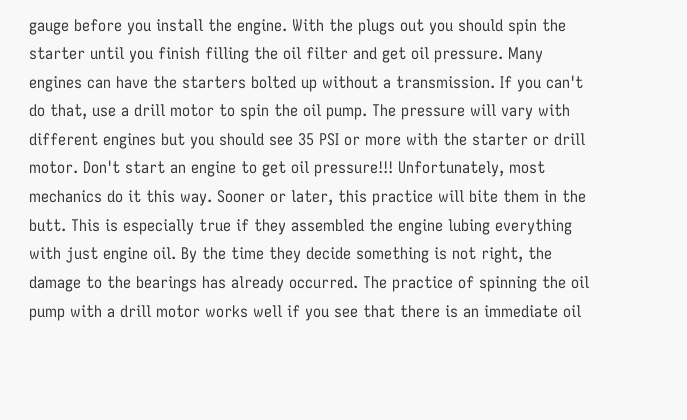gauge before you install the engine. With the plugs out you should spin the starter until you finish filling the oil filter and get oil pressure. Many engines can have the starters bolted up without a transmission. If you can't do that, use a drill motor to spin the oil pump. The pressure will vary with different engines but you should see 35 PSI or more with the starter or drill motor. Don't start an engine to get oil pressure!!! Unfortunately, most mechanics do it this way. Sooner or later, this practice will bite them in the butt. This is especially true if they assembled the engine lubing everything with just engine oil. By the time they decide something is not right, the damage to the bearings has already occurred. The practice of spinning the oil pump with a drill motor works well if you see that there is an immediate oil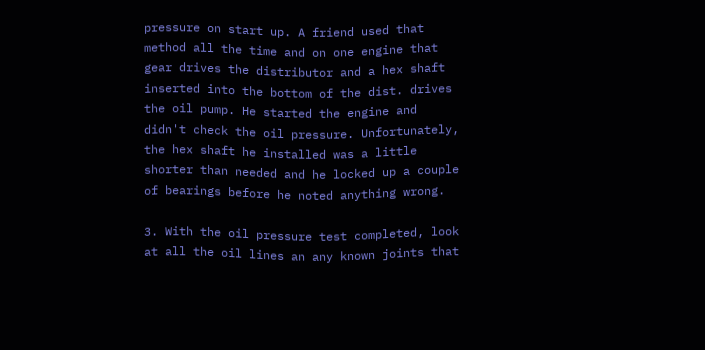pressure on start up. A friend used that method all the time and on one engine that gear drives the distributor and a hex shaft inserted into the bottom of the dist. drives the oil pump. He started the engine and didn't check the oil pressure. Unfortunately, the hex shaft he installed was a little shorter than needed and he locked up a couple of bearings before he noted anything wrong.

3. With the oil pressure test completed, look at all the oil lines an any known joints that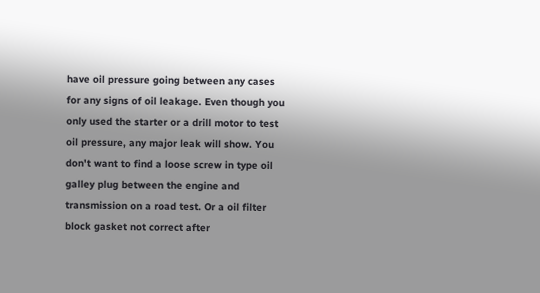have oil pressure going between any cases for any signs of oil leakage. Even though you only used the starter or a drill motor to test oil pressure, any major leak will show. You don't want to find a loose screw in type oil galley plug between the engine and transmission on a road test. Or a oil filter block gasket not correct after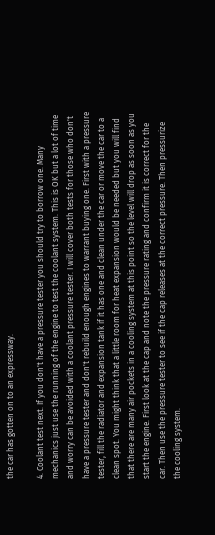the car has gotten on to an expressway.

4. Coolant test next. If you don't have a pressure tester you should try to borrow one. Many mechanics just use the running of the engine to test the coolant system. This is OK but a lot of time and worry can be avoided with a coolant pressure tester. I will cover both tests for those who don't have a pressure tester and don't rebuild enough engines to warrant buying one. First with a pressure tester, fill the radiator and expansion tank if it has one and clean under the car or move the car to a clean spot. You might think that a little room for heat expansion would be needed but you will find that there are many air pockets in a cooling system at this point so the level will drop as soon as you start the engine. First look at the cap and note the pressure rating and confirm it is correct for the car. Then use the pressure tester to see if the cap releases at the correct pressure. Then pressurize the cooling system.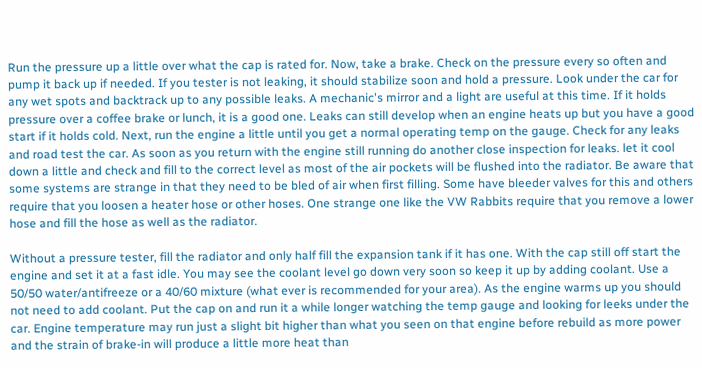Run the pressure up a little over what the cap is rated for. Now, take a brake. Check on the pressure every so often and pump it back up if needed. If you tester is not leaking, it should stabilize soon and hold a pressure. Look under the car for any wet spots and backtrack up to any possible leaks. A mechanic's mirror and a light are useful at this time. If it holds pressure over a coffee brake or lunch, it is a good one. Leaks can still develop when an engine heats up but you have a good start if it holds cold. Next, run the engine a little until you get a normal operating temp on the gauge. Check for any leaks and road test the car. As soon as you return with the engine still running do another close inspection for leaks. let it cool down a little and check and fill to the correct level as most of the air pockets will be flushed into the radiator. Be aware that some systems are strange in that they need to be bled of air when first filling. Some have bleeder valves for this and others require that you loosen a heater hose or other hoses. One strange one like the VW Rabbits require that you remove a lower hose and fill the hose as well as the radiator.

Without a pressure tester, fill the radiator and only half fill the expansion tank if it has one. With the cap still off start the engine and set it at a fast idle. You may see the coolant level go down very soon so keep it up by adding coolant. Use a 50/50 water/antifreeze or a 40/60 mixture (what ever is recommended for your area). As the engine warms up you should not need to add coolant. Put the cap on and run it a while longer watching the temp gauge and looking for leeks under the car. Engine temperature may run just a slight bit higher than what you seen on that engine before rebuild as more power and the strain of brake-in will produce a little more heat than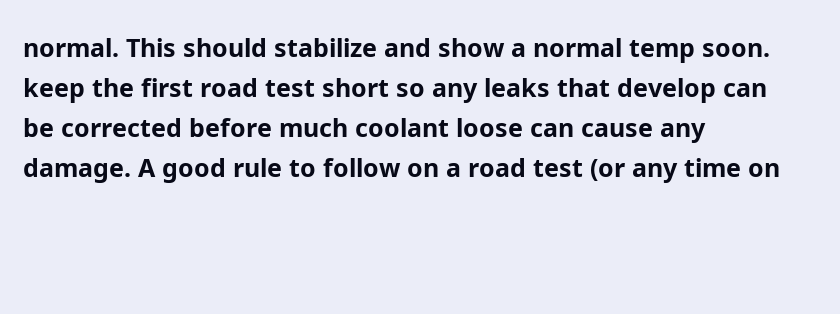normal. This should stabilize and show a normal temp soon. keep the first road test short so any leaks that develop can be corrected before much coolant loose can cause any damage. A good rule to follow on a road test (or any time on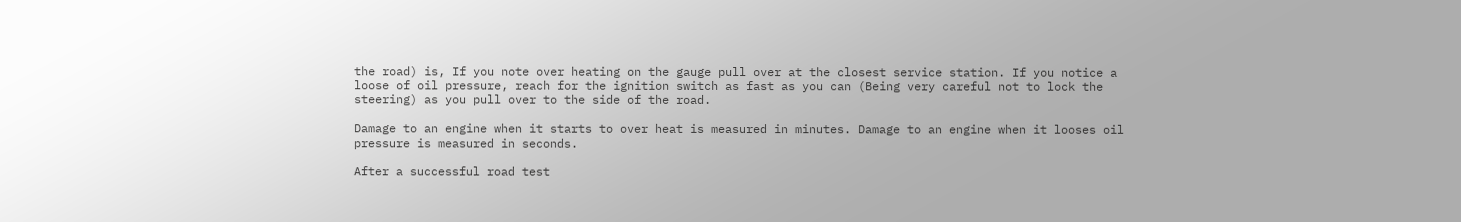the road) is, If you note over heating on the gauge pull over at the closest service station. If you notice a loose of oil pressure, reach for the ignition switch as fast as you can (Being very careful not to lock the steering) as you pull over to the side of the road.

Damage to an engine when it starts to over heat is measured in minutes. Damage to an engine when it looses oil pressure is measured in seconds.

After a successful road test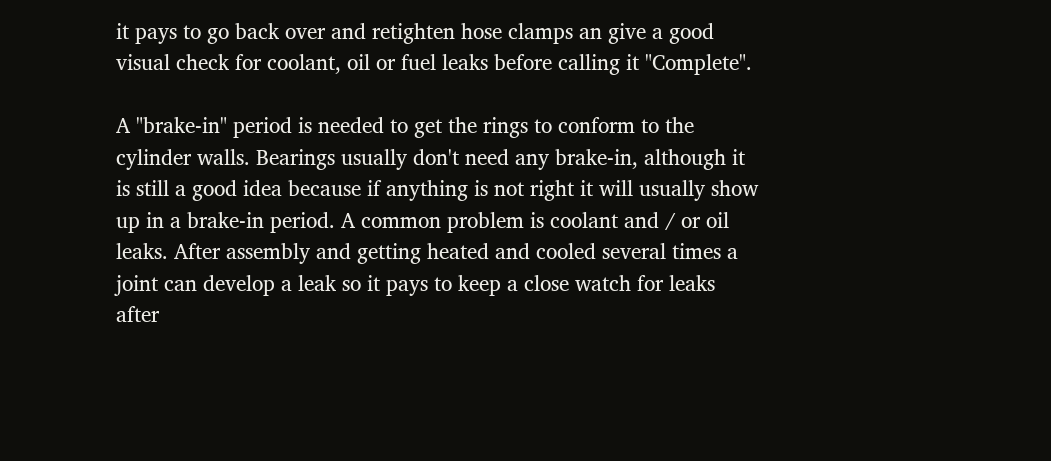it pays to go back over and retighten hose clamps an give a good visual check for coolant, oil or fuel leaks before calling it "Complete".

A "brake-in" period is needed to get the rings to conform to the cylinder walls. Bearings usually don't need any brake-in, although it is still a good idea because if anything is not right it will usually show up in a brake-in period. A common problem is coolant and / or oil leaks. After assembly and getting heated and cooled several times a joint can develop a leak so it pays to keep a close watch for leaks after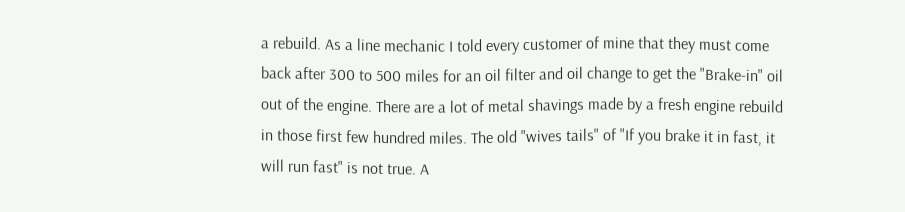a rebuild. As a line mechanic I told every customer of mine that they must come back after 300 to 500 miles for an oil filter and oil change to get the "Brake-in" oil out of the engine. There are a lot of metal shavings made by a fresh engine rebuild in those first few hundred miles. The old "wives tails" of "If you brake it in fast, it will run fast" is not true. A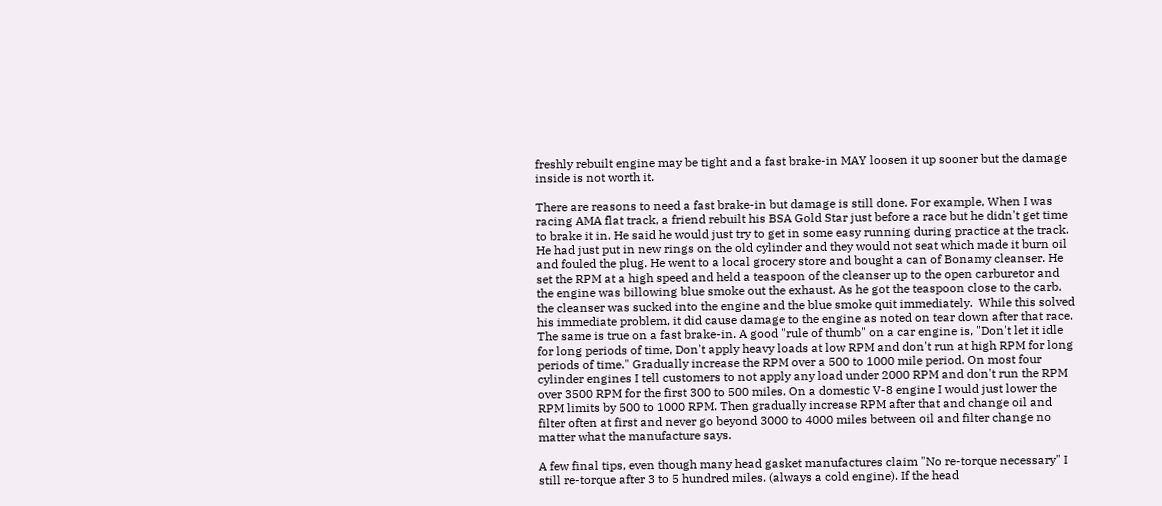freshly rebuilt engine may be tight and a fast brake-in MAY loosen it up sooner but the damage inside is not worth it.

There are reasons to need a fast brake-in but damage is still done. For example, When I was racing AMA flat track, a friend rebuilt his BSA Gold Star just before a race but he didn't get time to brake it in. He said he would just try to get in some easy running during practice at the track. He had just put in new rings on the old cylinder and they would not seat which made it burn oil and fouled the plug. He went to a local grocery store and bought a can of Bonamy cleanser. He set the RPM at a high speed and held a teaspoon of the cleanser up to the open carburetor and the engine was billowing blue smoke out the exhaust. As he got the teaspoon close to the carb. the cleanser was sucked into the engine and the blue smoke quit immediately.  While this solved his immediate problem, it did cause damage to the engine as noted on tear down after that race. The same is true on a fast brake-in. A good "rule of thumb" on a car engine is, "Don't let it idle for long periods of time, Don't apply heavy loads at low RPM and don't run at high RPM for long periods of time." Gradually increase the RPM over a 500 to 1000 mile period. On most four cylinder engines I tell customers to not apply any load under 2000 RPM and don't run the RPM over 3500 RPM for the first 300 to 500 miles. On a domestic V-8 engine I would just lower the RPM limits by 500 to 1000 RPM. Then gradually increase RPM after that and change oil and filter often at first and never go beyond 3000 to 4000 miles between oil and filter change no matter what the manufacture says.

A few final tips, even though many head gasket manufactures claim "No re-torque necessary" I still re-torque after 3 to 5 hundred miles. (always a cold engine). If the head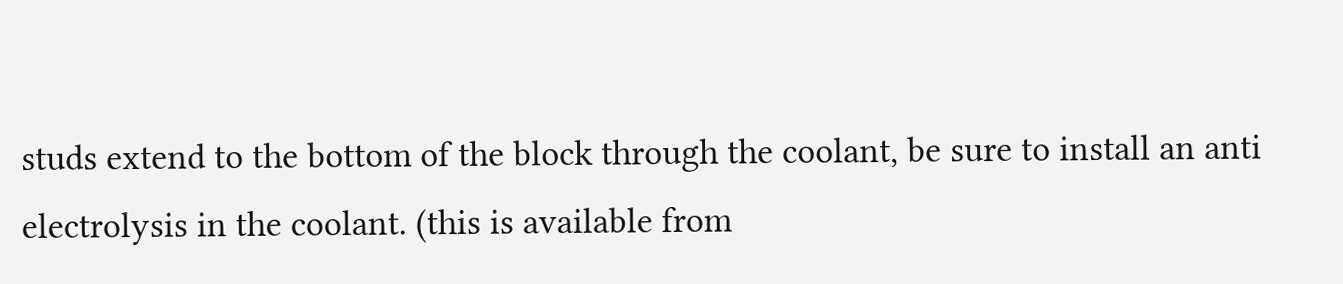studs extend to the bottom of the block through the coolant, be sure to install an anti electrolysis in the coolant. (this is available from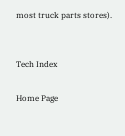most truck parts stores).


Tech Index

Home Page